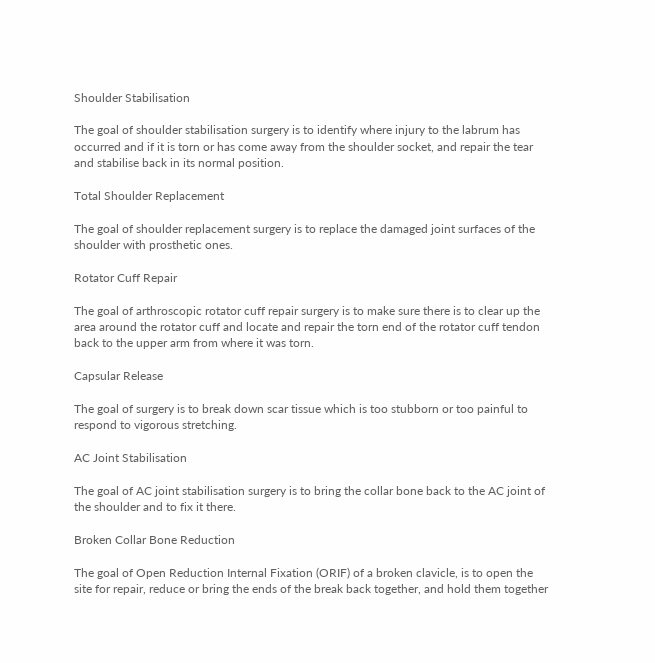Shoulder Stabilisation

The goal of shoulder stabilisation surgery is to identify where injury to the labrum has occurred and if it is torn or has come away from the shoulder socket, and repair the tear and stabilise back in its normal position.

Total Shoulder Replacement

The goal of shoulder replacement surgery is to replace the damaged joint surfaces of the shoulder with prosthetic ones.

Rotator Cuff Repair

The goal of arthroscopic rotator cuff repair surgery is to make sure there is to clear up the area around the rotator cuff and locate and repair the torn end of the rotator cuff tendon back to the upper arm from where it was torn.

Capsular Release

The goal of surgery is to break down scar tissue which is too stubborn or too painful to respond to vigorous stretching.

AC Joint Stabilisation

The goal of AC joint stabilisation surgery is to bring the collar bone back to the AC joint of the shoulder and to fix it there.

Broken Collar Bone Reduction

The goal of Open Reduction Internal Fixation (ORIF) of a broken clavicle, is to open the site for repair, reduce or bring the ends of the break back together, and hold them together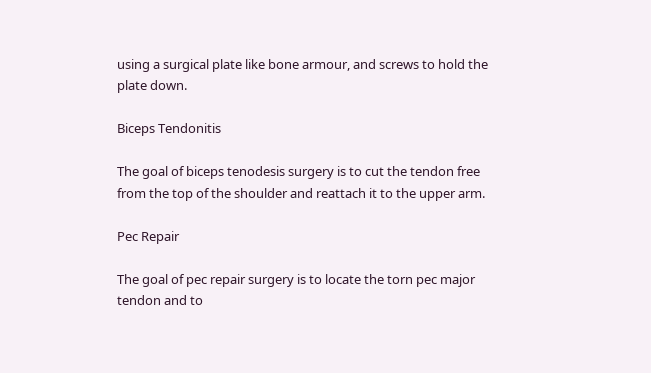using a surgical plate like bone armour, and screws to hold the plate down.

Biceps Tendonitis

The goal of biceps tenodesis surgery is to cut the tendon free from the top of the shoulder and reattach it to the upper arm.

Pec Repair

The goal of pec repair surgery is to locate the torn pec major tendon and to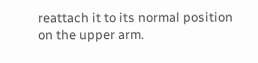reattach it to its normal position on the upper arm.